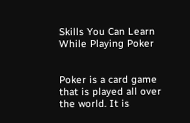Skills You Can Learn While Playing Poker


Poker is a card game that is played all over the world. It is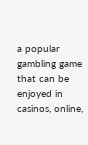a popular gambling game that can be enjoyed in casinos, online,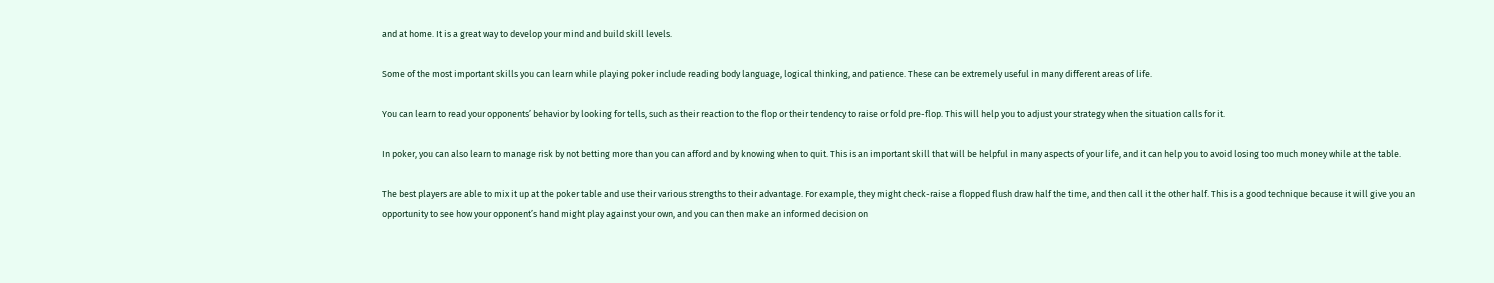and at home. It is a great way to develop your mind and build skill levels.

Some of the most important skills you can learn while playing poker include reading body language, logical thinking, and patience. These can be extremely useful in many different areas of life.

You can learn to read your opponents’ behavior by looking for tells, such as their reaction to the flop or their tendency to raise or fold pre-flop. This will help you to adjust your strategy when the situation calls for it.

In poker, you can also learn to manage risk by not betting more than you can afford and by knowing when to quit. This is an important skill that will be helpful in many aspects of your life, and it can help you to avoid losing too much money while at the table.

The best players are able to mix it up at the poker table and use their various strengths to their advantage. For example, they might check-raise a flopped flush draw half the time, and then call it the other half. This is a good technique because it will give you an opportunity to see how your opponent’s hand might play against your own, and you can then make an informed decision on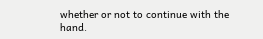whether or not to continue with the hand.